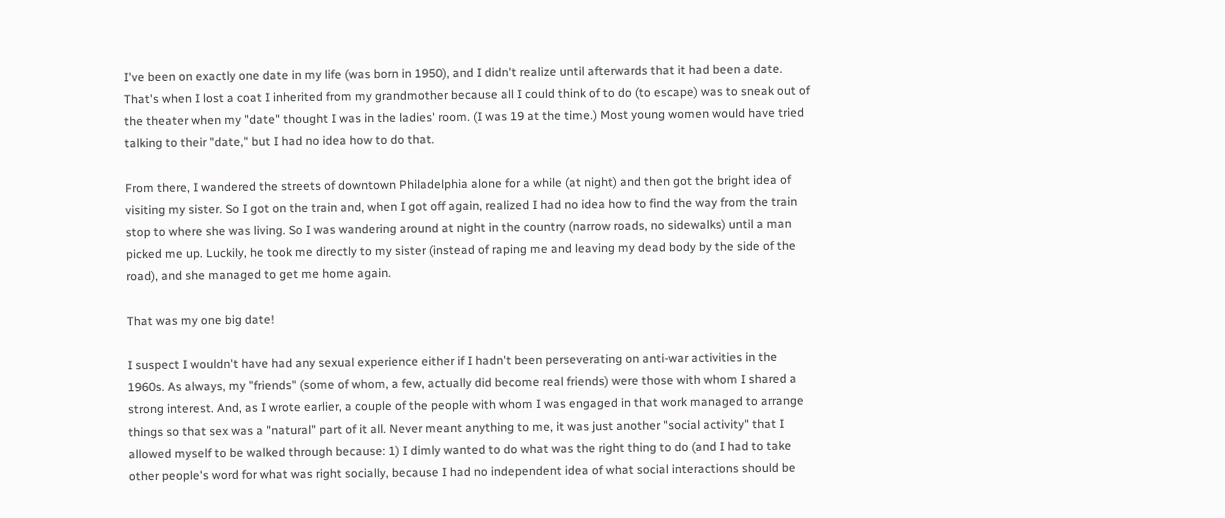I've been on exactly one date in my life (was born in 1950), and I didn't realize until afterwards that it had been a date. That's when I lost a coat I inherited from my grandmother because all I could think of to do (to escape) was to sneak out of the theater when my "date" thought I was in the ladies' room. (I was 19 at the time.) Most young women would have tried talking to their "date," but I had no idea how to do that.

From there, I wandered the streets of downtown Philadelphia alone for a while (at night) and then got the bright idea of visiting my sister. So I got on the train and, when I got off again, realized I had no idea how to find the way from the train stop to where she was living. So I was wandering around at night in the country (narrow roads, no sidewalks) until a man picked me up. Luckily, he took me directly to my sister (instead of raping me and leaving my dead body by the side of the road), and she managed to get me home again.

That was my one big date!

I suspect I wouldn't have had any sexual experience either if I hadn't been perseverating on anti-war activities in the 1960s. As always, my "friends" (some of whom, a few, actually did become real friends) were those with whom I shared a strong interest. And, as I wrote earlier, a couple of the people with whom I was engaged in that work managed to arrange things so that sex was a "natural" part of it all. Never meant anything to me, it was just another "social activity" that I allowed myself to be walked through because: 1) I dimly wanted to do what was the right thing to do (and I had to take other people's word for what was right socially, because I had no independent idea of what social interactions should be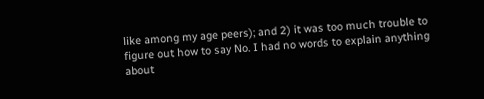like among my age peers); and 2) it was too much trouble to figure out how to say No. I had no words to explain anything about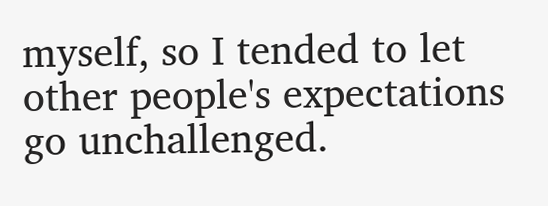myself, so I tended to let other people's expectations go unchallenged.